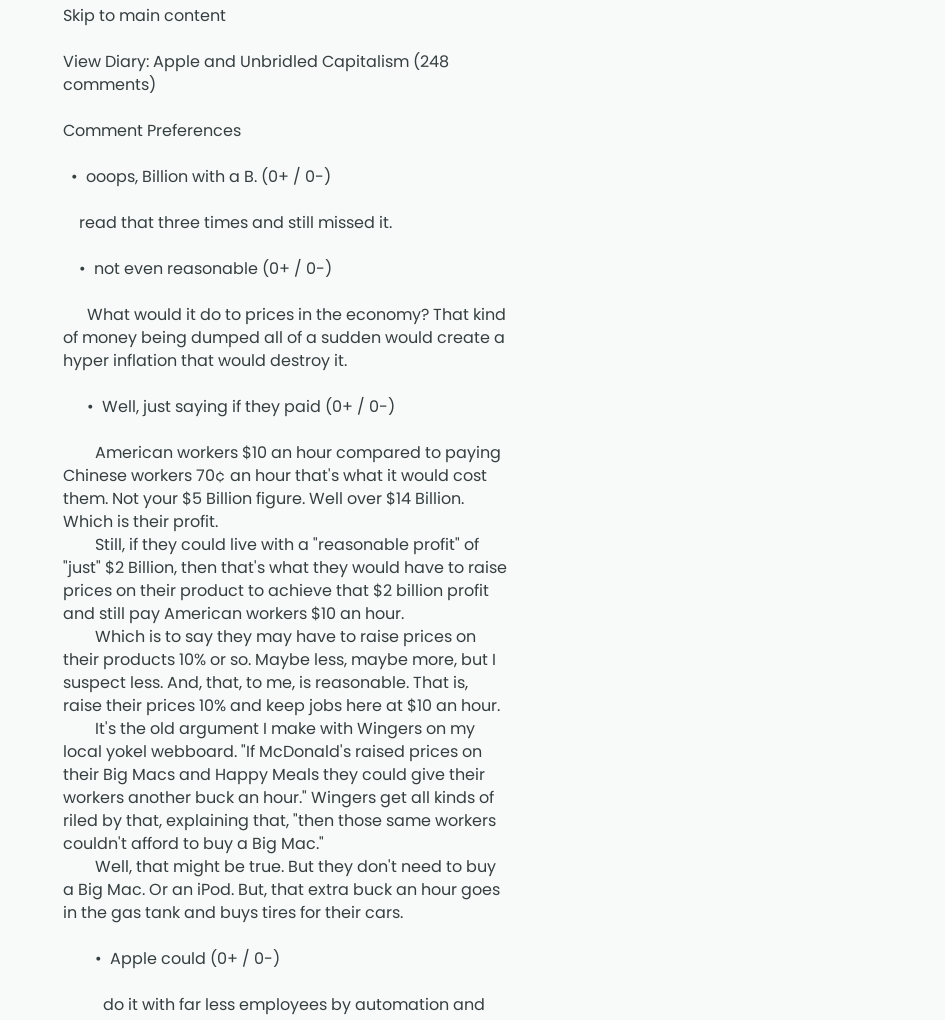Skip to main content

View Diary: Apple and Unbridled Capitalism (248 comments)

Comment Preferences

  •  ooops, Billion with a B. (0+ / 0-)

    read that three times and still missed it.

    •  not even reasonable (0+ / 0-)

      What would it do to prices in the economy? That kind of money being dumped all of a sudden would create a hyper inflation that would destroy it.

      •  Well, just saying if they paid (0+ / 0-)

        American workers $10 an hour compared to paying Chinese workers 70¢ an hour that's what it would cost them. Not your $5 Billion figure. Well over $14 Billion. Which is their profit.
        Still, if they could live with a "reasonable profit" of "just" $2 Billion, then that's what they would have to raise prices on their product to achieve that $2 billion profit and still pay American workers $10 an hour.
        Which is to say they may have to raise prices on their products 10% or so. Maybe less, maybe more, but I suspect less. And, that, to me, is reasonable. That is, raise their prices 10% and keep jobs here at $10 an hour.
        It's the old argument I make with Wingers on my local yokel webboard. "If McDonald's raised prices on their Big Macs and Happy Meals they could give their workers another buck an hour." Wingers get all kinds of riled by that, explaining that, "then those same workers couldn't afford to buy a Big Mac."
        Well, that might be true. But they don't need to buy a Big Mac. Or an iPod. But, that extra buck an hour goes in the gas tank and buys tires for their cars.

        •  Apple could (0+ / 0-)

          do it with far less employees by automation and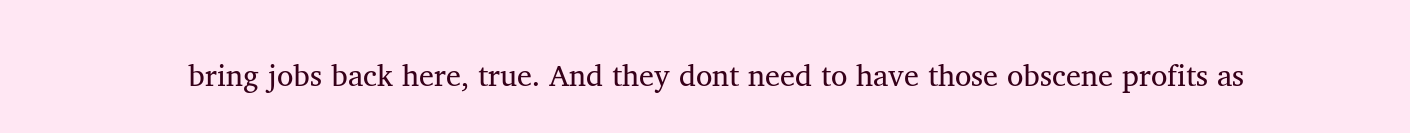bring jobs back here, true. And they dont need to have those obscene profits as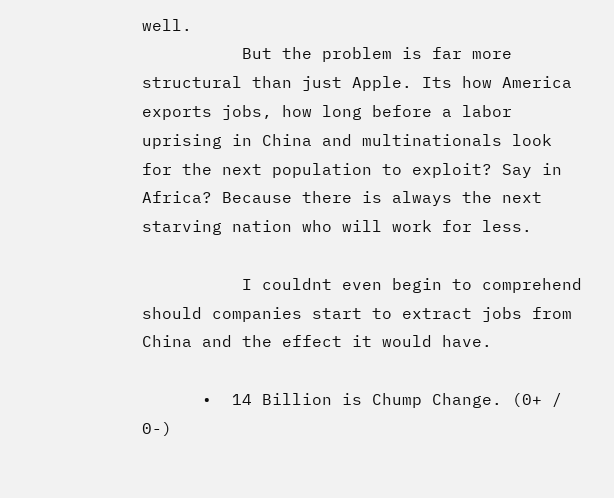well.
          But the problem is far more structural than just Apple. Its how America exports jobs, how long before a labor uprising in China and multinationals look for the next population to exploit? Say in Africa? Because there is always the next starving nation who will work for less.

          I couldnt even begin to comprehend should companies start to extract jobs from China and the effect it would have.

      •  14 Billion is Chump Change. (0+ / 0-)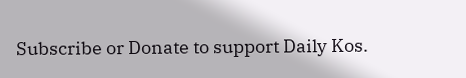Subscribe or Donate to support Daily Kos.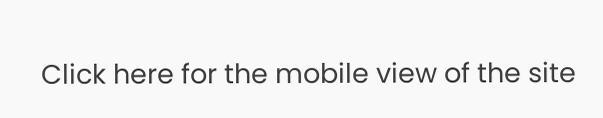Click here for the mobile view of the site